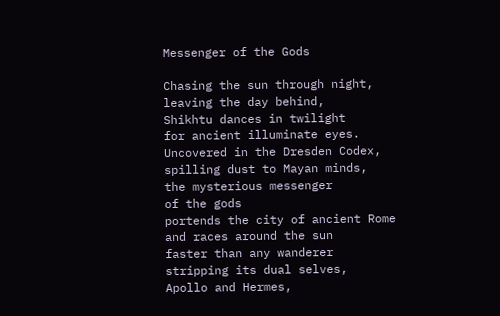Messenger of the Gods

Chasing the sun through night,
leaving the day behind,
Shikhtu dances in twilight
for ancient illuminate eyes.
Uncovered in the Dresden Codex,
spilling dust to Mayan minds,
the mysterious messenger
of the gods
portends the city of ancient Rome
and races around the sun
faster than any wanderer
stripping its dual selves,
Apollo and Hermes,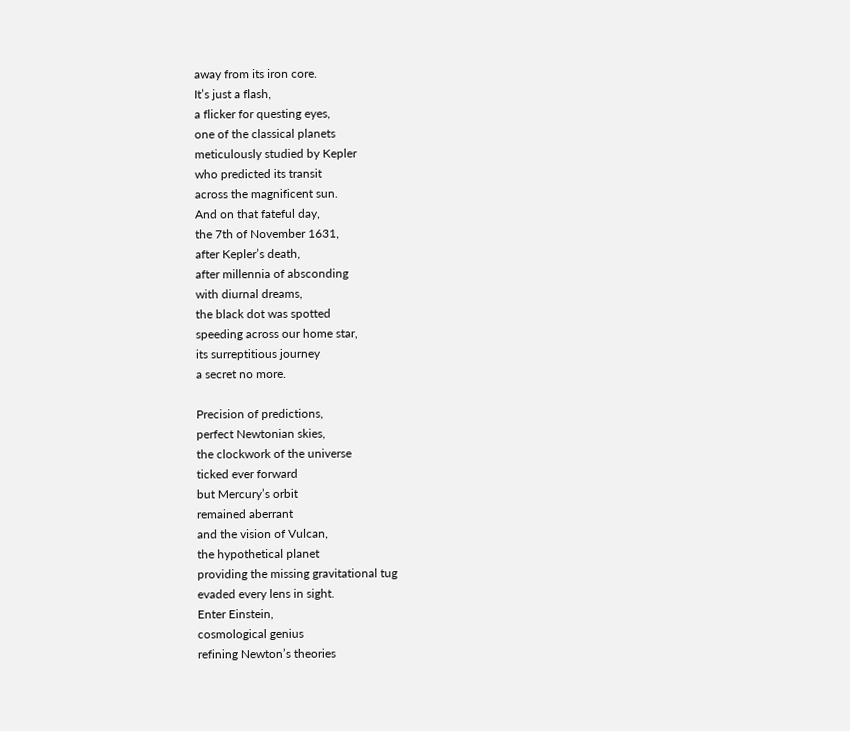away from its iron core.
It’s just a flash,
a flicker for questing eyes,
one of the classical planets
meticulously studied by Kepler
who predicted its transit
across the magnificent sun.
And on that fateful day,
the 7th of November 1631,
after Kepler’s death,
after millennia of absconding
with diurnal dreams,
the black dot was spotted
speeding across our home star,
its surreptitious journey
a secret no more.

Precision of predictions,
perfect Newtonian skies,
the clockwork of the universe
ticked ever forward
but Mercury’s orbit
remained aberrant
and the vision of Vulcan,
the hypothetical planet
providing the missing gravitational tug
evaded every lens in sight.
Enter Einstein,
cosmological genius
refining Newton’s theories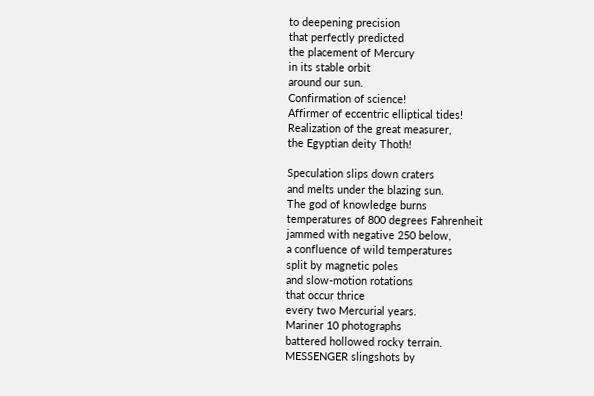to deepening precision
that perfectly predicted
the placement of Mercury
in its stable orbit
around our sun.
Confirmation of science!
Affirmer of eccentric elliptical tides!
Realization of the great measurer,
the Egyptian deity Thoth!

Speculation slips down craters
and melts under the blazing sun.
The god of knowledge burns
temperatures of 800 degrees Fahrenheit
jammed with negative 250 below,
a confluence of wild temperatures
split by magnetic poles
and slow-motion rotations
that occur thrice
every two Mercurial years.
Mariner 10 photographs
battered hollowed rocky terrain.
MESSENGER slingshots by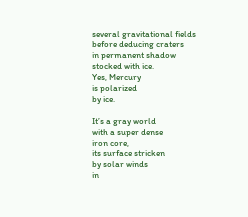several gravitational fields
before deducing craters
in permanent shadow
stocked with ice.
Yes, Mercury
is polarized
by ice.

It’s a gray world
with a super dense
iron core,
its surface stricken
by solar winds
in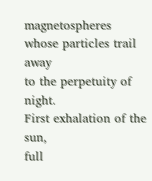magnetospheres
whose particles trail away
to the perpetuity of night.
First exhalation of the sun,
full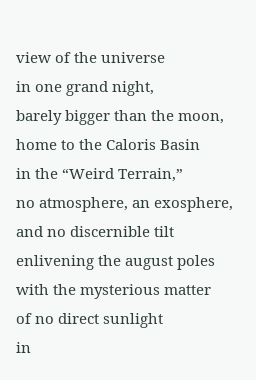view of the universe
in one grand night,
barely bigger than the moon,
home to the Caloris Basin
in the “Weird Terrain,”
no atmosphere, an exosphere,
and no discernible tilt
enlivening the august poles
with the mysterious matter
of no direct sunlight
in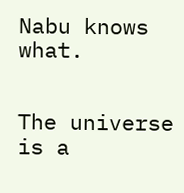Nabu knows what.


The universe is a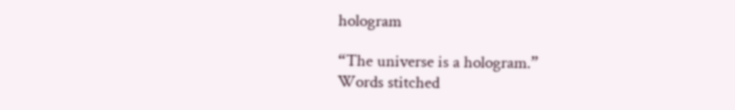hologram

“The universe is a hologram.”
Words stitched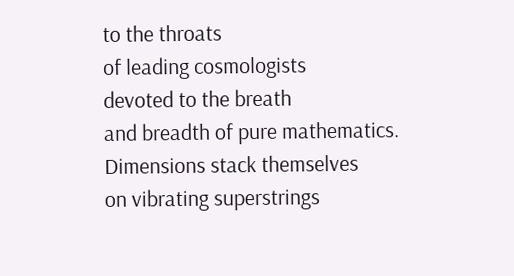to the throats
of leading cosmologists
devoted to the breath
and breadth of pure mathematics.
Dimensions stack themselves
on vibrating superstrings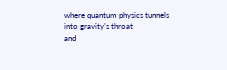where quantum physics tunnels
into gravity’s throat
and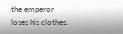the emperor
loses his clothes.